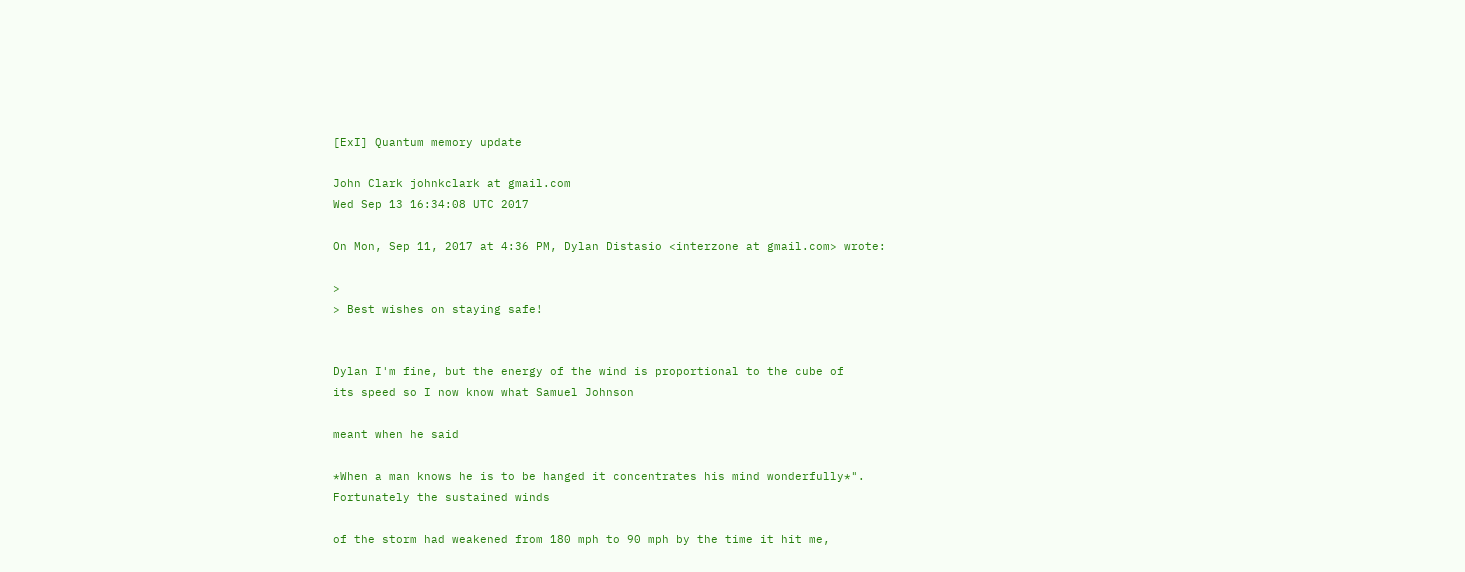[ExI] Quantum memory update

John Clark johnkclark at gmail.com
Wed Sep 13 16:34:08 UTC 2017

On Mon, Sep 11, 2017 at 4:36 PM, Dylan Distasio <interzone at gmail.com> wrote:

>
> Best wishes on staying safe!


Dylan I'm fine, but the energy of the wind is proportional to the cube of
its speed so I now know what Samuel Johnson

meant when he said

*When a man knows he is to be hanged it concentrates his mind wonderfully*".
Fortunately the sustained winds

of the storm had weakened from 180 mph to 90 mph by the time it hit me,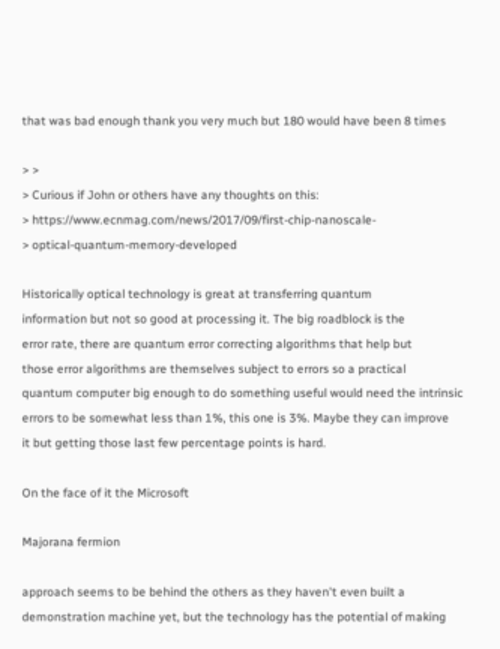that was bad enough thank you very much but 180 would have been 8 times

> >
> Curious if John or others have any thoughts on this:
> https://www.ecnmag.com/news/2017/09/first-chip-nanoscale-
> optical-quantum-memory-developed

Historically optical technology is great at transferring quantum
information but not so good at processing it. The big roadblock is the
error rate, there are quantum error correcting algorithms that help but
those error algorithms are themselves subject to errors so a practical
quantum computer big enough to do something useful would need the intrinsic
errors to be somewhat less than 1%, this one is 3%. Maybe they can improve
it but getting those last few percentage points is hard.

On the face of it the Microsoft

Majorana fermion

approach seems to be behind the others as they haven't even built a
demonstration machine yet, but the technology has the potential of making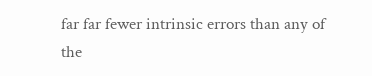far far fewer intrinsic errors than any of the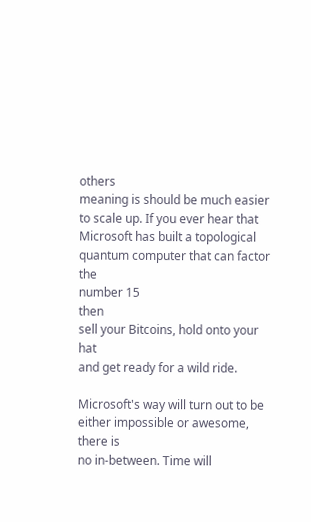others
meaning is should be much easier to scale up. If you ever hear that
Microsoft has built a topological quantum computer that can factor the
number 15
then
sell your Bitcoins, hold onto your hat
and get ready for a wild ride.

Microsoft's way will turn out to be either impossible or awesome, there is
no in-between. Time will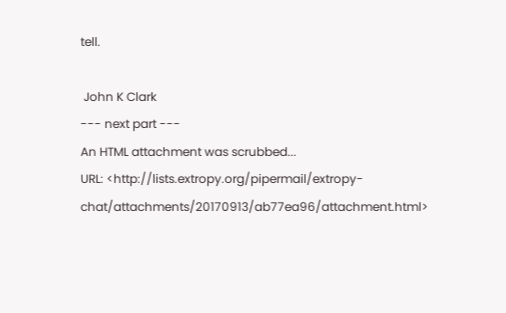tell.

 John K Clark
--- next part ---
An HTML attachment was scrubbed...
URL: <http://lists.extropy.org/pipermail/extropy-chat/attachments/20170913/ab77ea96/attachment.html>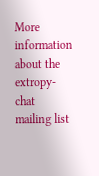More information about the extropy-chat mailing list